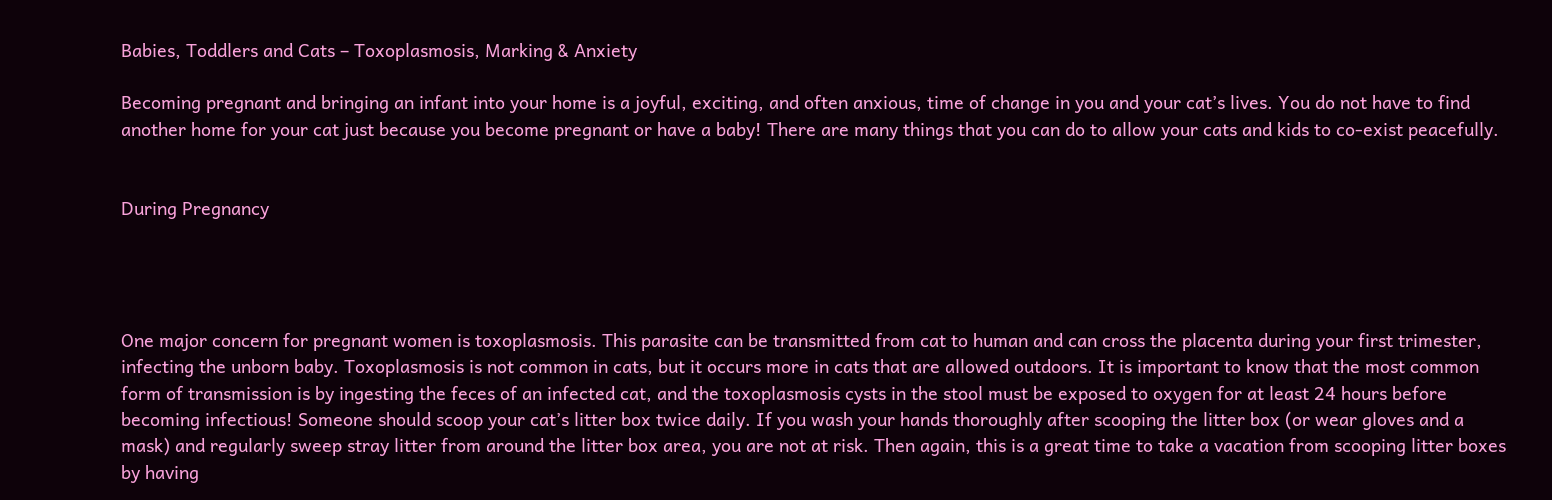Babies, Toddlers and Cats – Toxoplasmosis, Marking & Anxiety

Becoming pregnant and bringing an infant into your home is a joyful, exciting, and often anxious, time of change in you and your cat’s lives. You do not have to find another home for your cat just because you become pregnant or have a baby! There are many things that you can do to allow your cats and kids to co-exist peacefully.


During Pregnancy




One major concern for pregnant women is toxoplasmosis. This parasite can be transmitted from cat to human and can cross the placenta during your first trimester, infecting the unborn baby. Toxoplasmosis is not common in cats, but it occurs more in cats that are allowed outdoors. It is important to know that the most common form of transmission is by ingesting the feces of an infected cat, and the toxoplasmosis cysts in the stool must be exposed to oxygen for at least 24 hours before becoming infectious! Someone should scoop your cat’s litter box twice daily. If you wash your hands thoroughly after scooping the litter box (or wear gloves and a mask) and regularly sweep stray litter from around the litter box area, you are not at risk. Then again, this is a great time to take a vacation from scooping litter boxes by having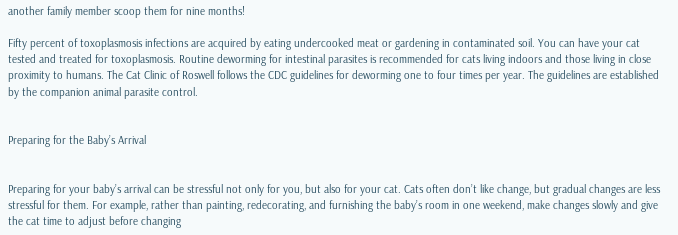another family member scoop them for nine months!

Fifty percent of toxoplasmosis infections are acquired by eating undercooked meat or gardening in contaminated soil. You can have your cat tested and treated for toxoplasmosis. Routine deworming for intestinal parasites is recommended for cats living indoors and those living in close proximity to humans. The Cat Clinic of Roswell follows the CDC guidelines for deworming one to four times per year. The guidelines are established by the companion animal parasite control.


Preparing for the Baby’s Arrival


Preparing for your baby’s arrival can be stressful not only for you, but also for your cat. Cats often don’t like change, but gradual changes are less stressful for them. For example, rather than painting, redecorating, and furnishing the baby’s room in one weekend, make changes slowly and give the cat time to adjust before changing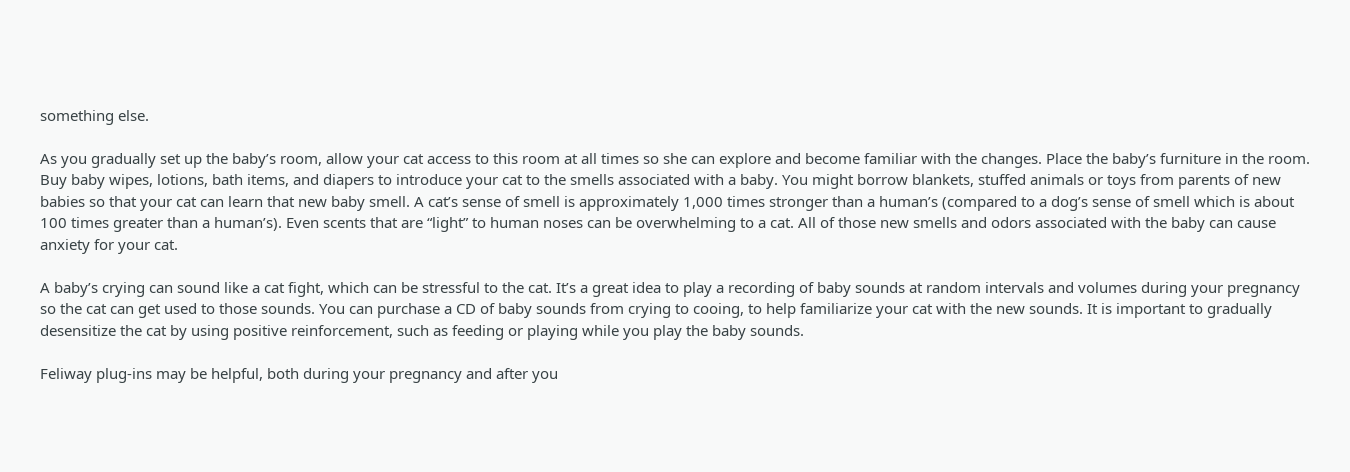something else.

As you gradually set up the baby’s room, allow your cat access to this room at all times so she can explore and become familiar with the changes. Place the baby’s furniture in the room. Buy baby wipes, lotions, bath items, and diapers to introduce your cat to the smells associated with a baby. You might borrow blankets, stuffed animals or toys from parents of new babies so that your cat can learn that new baby smell. A cat’s sense of smell is approximately 1,000 times stronger than a human’s (compared to a dog’s sense of smell which is about 100 times greater than a human’s). Even scents that are “light” to human noses can be overwhelming to a cat. All of those new smells and odors associated with the baby can cause anxiety for your cat.

A baby’s crying can sound like a cat fight, which can be stressful to the cat. It’s a great idea to play a recording of baby sounds at random intervals and volumes during your pregnancy so the cat can get used to those sounds. You can purchase a CD of baby sounds from crying to cooing, to help familiarize your cat with the new sounds. It is important to gradually desensitize the cat by using positive reinforcement, such as feeding or playing while you play the baby sounds.

Feliway plug-ins may be helpful, both during your pregnancy and after you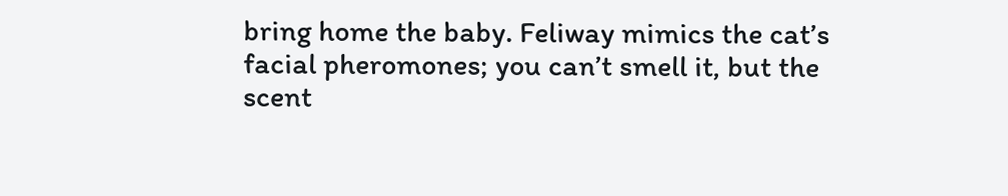bring home the baby. Feliway mimics the cat’s facial pheromones; you can’t smell it, but the scent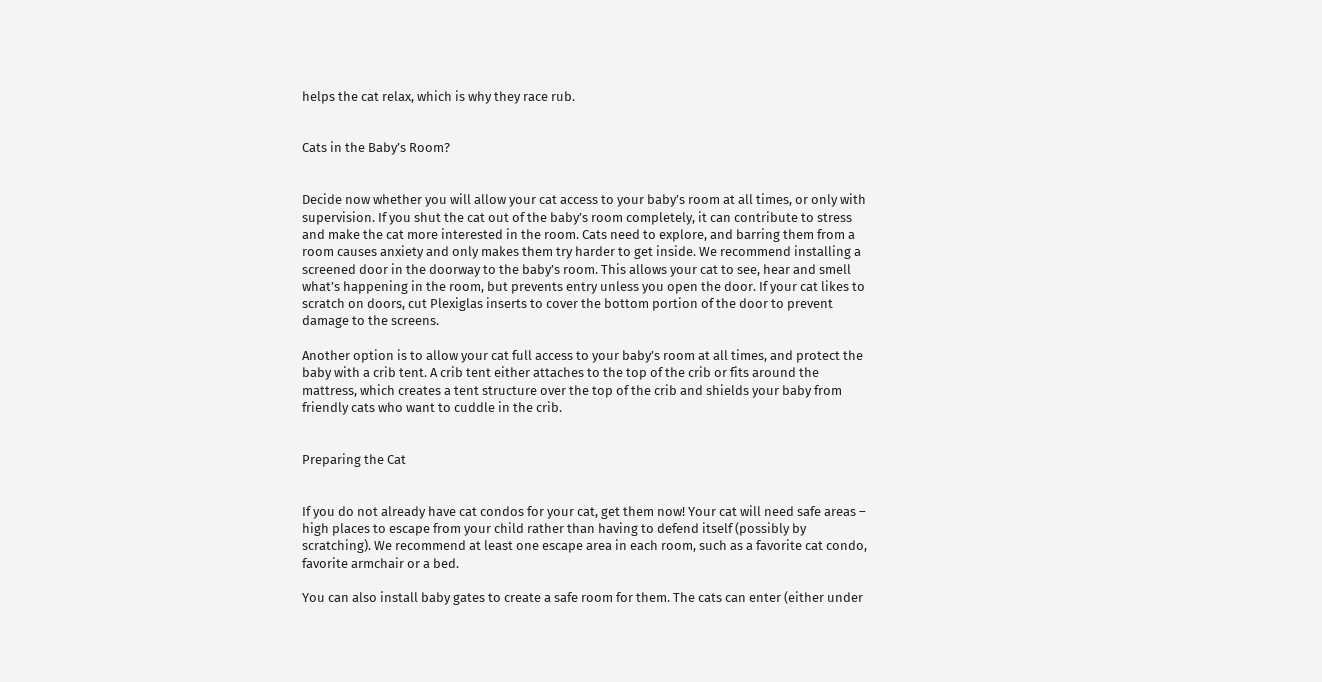helps the cat relax, which is why they race rub.


Cats in the Baby’s Room?


Decide now whether you will allow your cat access to your baby’s room at all times, or only with supervision. If you shut the cat out of the baby’s room completely, it can contribute to stress and make the cat more interested in the room. Cats need to explore, and barring them from a room causes anxiety and only makes them try harder to get inside. We recommend installing a screened door in the doorway to the baby’s room. This allows your cat to see, hear and smell what’s happening in the room, but prevents entry unless you open the door. If your cat likes to scratch on doors, cut Plexiglas inserts to cover the bottom portion of the door to prevent damage to the screens.

Another option is to allow your cat full access to your baby’s room at all times, and protect the baby with a crib tent. A crib tent either attaches to the top of the crib or fits around the mattress, which creates a tent structure over the top of the crib and shields your baby from friendly cats who want to cuddle in the crib.


Preparing the Cat


If you do not already have cat condos for your cat, get them now! Your cat will need safe areas – high places to escape from your child rather than having to defend itself (possibly by scratching). We recommend at least one escape area in each room, such as a favorite cat condo, favorite armchair or a bed.

You can also install baby gates to create a safe room for them. The cats can enter (either under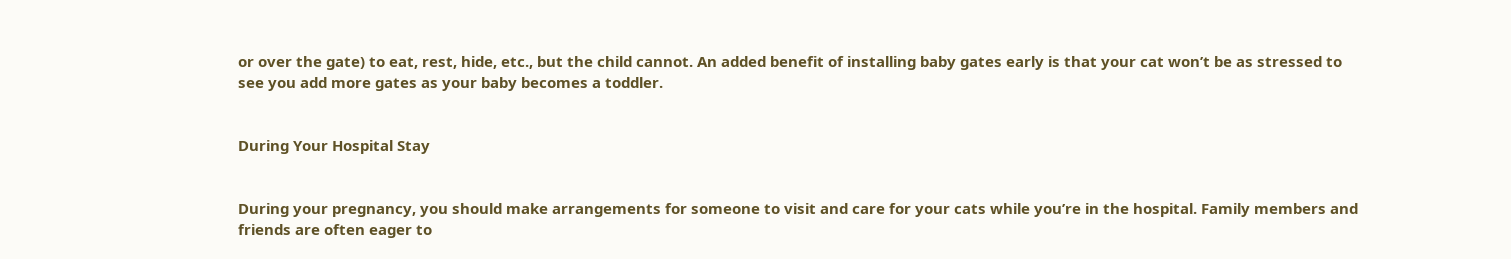or over the gate) to eat, rest, hide, etc., but the child cannot. An added benefit of installing baby gates early is that your cat won’t be as stressed to see you add more gates as your baby becomes a toddler.


During Your Hospital Stay


During your pregnancy, you should make arrangements for someone to visit and care for your cats while you’re in the hospital. Family members and friends are often eager to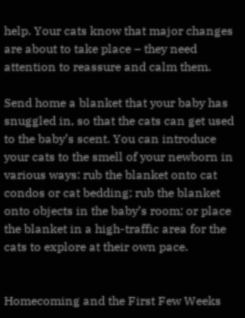help. Your cats know that major changes are about to take place – they need attention to reassure and calm them.

Send home a blanket that your baby has snuggled in, so that the cats can get used to the baby’s scent. You can introduce your cats to the smell of your newborn in various ways: rub the blanket onto cat condos or cat bedding; rub the blanket onto objects in the baby’s room; or place the blanket in a high-traffic area for the cats to explore at their own pace.


Homecoming and the First Few Weeks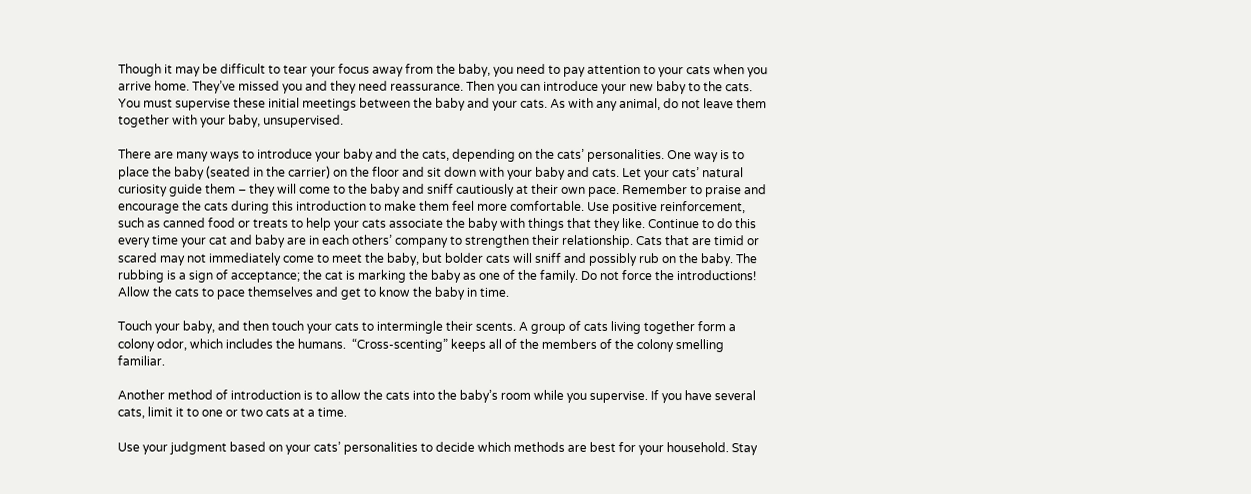Though it may be difficult to tear your focus away from the baby, you need to pay attention to your cats when you arrive home. They’ve missed you and they need reassurance. Then you can introduce your new baby to the cats. You must supervise these initial meetings between the baby and your cats. As with any animal, do not leave them together with your baby, unsupervised.

There are many ways to introduce your baby and the cats, depending on the cats’ personalities. One way is to place the baby (seated in the carrier) on the floor and sit down with your baby and cats. Let your cats’ natural curiosity guide them – they will come to the baby and sniff cautiously at their own pace. Remember to praise and encourage the cats during this introduction to make them feel more comfortable. Use positive reinforcement, such as canned food or treats to help your cats associate the baby with things that they like. Continue to do this every time your cat and baby are in each others’ company to strengthen their relationship. Cats that are timid or scared may not immediately come to meet the baby, but bolder cats will sniff and possibly rub on the baby. The rubbing is a sign of acceptance; the cat is marking the baby as one of the family. Do not force the introductions! Allow the cats to pace themselves and get to know the baby in time.

Touch your baby, and then touch your cats to intermingle their scents. A group of cats living together form a colony odor, which includes the humans.  “Cross-scenting” keeps all of the members of the colony smelling familiar.

Another method of introduction is to allow the cats into the baby’s room while you supervise. If you have several cats, limit it to one or two cats at a time.

Use your judgment based on your cats’ personalities to decide which methods are best for your household. Stay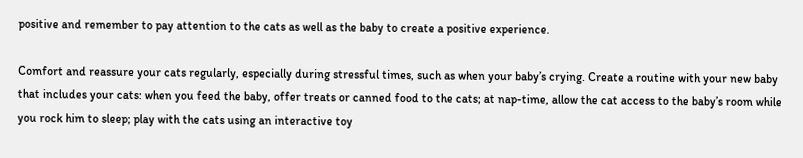positive and remember to pay attention to the cats as well as the baby to create a positive experience.

Comfort and reassure your cats regularly, especially during stressful times, such as when your baby’s crying. Create a routine with your new baby that includes your cats: when you feed the baby, offer treats or canned food to the cats; at nap-time, allow the cat access to the baby’s room while you rock him to sleep; play with the cats using an interactive toy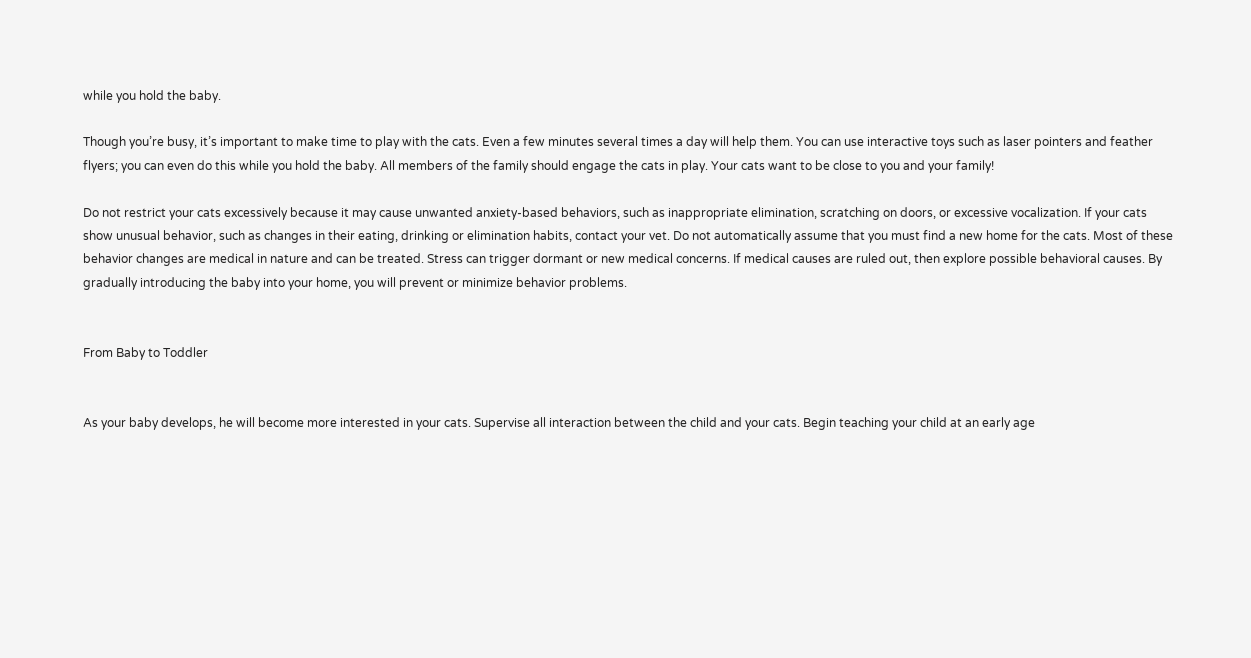while you hold the baby.

Though you’re busy, it’s important to make time to play with the cats. Even a few minutes several times a day will help them. You can use interactive toys such as laser pointers and feather flyers; you can even do this while you hold the baby. All members of the family should engage the cats in play. Your cats want to be close to you and your family!

Do not restrict your cats excessively because it may cause unwanted anxiety-based behaviors, such as inappropriate elimination, scratching on doors, or excessive vocalization. If your cats show unusual behavior, such as changes in their eating, drinking or elimination habits, contact your vet. Do not automatically assume that you must find a new home for the cats. Most of these behavior changes are medical in nature and can be treated. Stress can trigger dormant or new medical concerns. If medical causes are ruled out, then explore possible behavioral causes. By gradually introducing the baby into your home, you will prevent or minimize behavior problems.


From Baby to Toddler


As your baby develops, he will become more interested in your cats. Supervise all interaction between the child and your cats. Begin teaching your child at an early age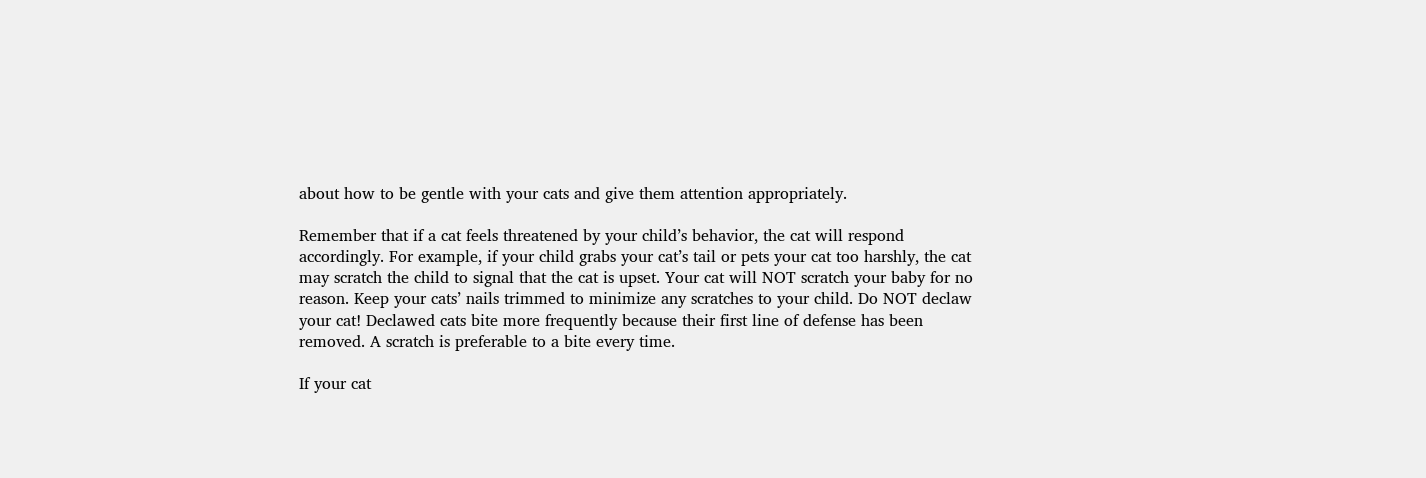about how to be gentle with your cats and give them attention appropriately.

Remember that if a cat feels threatened by your child’s behavior, the cat will respond accordingly. For example, if your child grabs your cat’s tail or pets your cat too harshly, the cat may scratch the child to signal that the cat is upset. Your cat will NOT scratch your baby for no reason. Keep your cats’ nails trimmed to minimize any scratches to your child. Do NOT declaw your cat! Declawed cats bite more frequently because their first line of defense has been removed. A scratch is preferable to a bite every time.

If your cat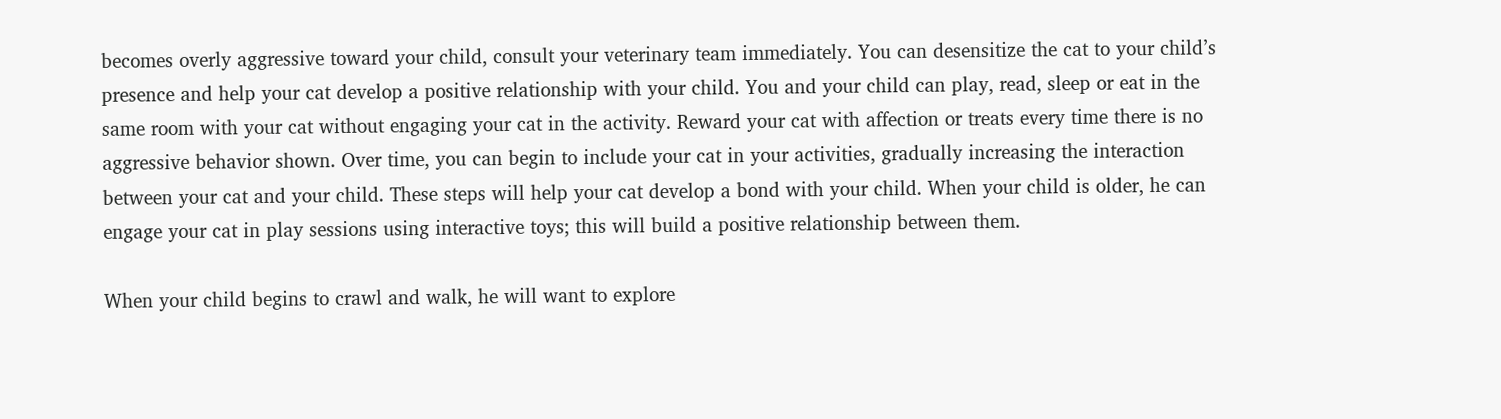becomes overly aggressive toward your child, consult your veterinary team immediately. You can desensitize the cat to your child’s presence and help your cat develop a positive relationship with your child. You and your child can play, read, sleep or eat in the same room with your cat without engaging your cat in the activity. Reward your cat with affection or treats every time there is no aggressive behavior shown. Over time, you can begin to include your cat in your activities, gradually increasing the interaction between your cat and your child. These steps will help your cat develop a bond with your child. When your child is older, he can engage your cat in play sessions using interactive toys; this will build a positive relationship between them.

When your child begins to crawl and walk, he will want to explore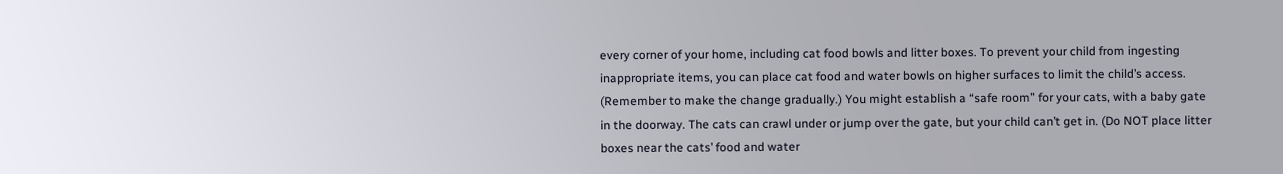every corner of your home, including cat food bowls and litter boxes. To prevent your child from ingesting inappropriate items, you can place cat food and water bowls on higher surfaces to limit the child’s access. (Remember to make the change gradually.) You might establish a “safe room” for your cats, with a baby gate in the doorway. The cats can crawl under or jump over the gate, but your child can’t get in. (Do NOT place litter boxes near the cats’ food and water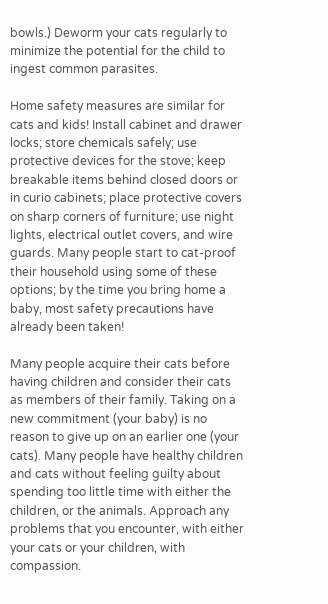bowls.) Deworm your cats regularly to minimize the potential for the child to ingest common parasites.

Home safety measures are similar for cats and kids! Install cabinet and drawer locks; store chemicals safely; use protective devices for the stove; keep breakable items behind closed doors or in curio cabinets; place protective covers on sharp corners of furniture; use night lights, electrical outlet covers, and wire guards. Many people start to cat-proof their household using some of these options; by the time you bring home a baby, most safety precautions have already been taken!

Many people acquire their cats before having children and consider their cats as members of their family. Taking on a new commitment (your baby) is no reason to give up on an earlier one (your cats). Many people have healthy children and cats without feeling guilty about spending too little time with either the children, or the animals. Approach any problems that you encounter, with either your cats or your children, with compassion.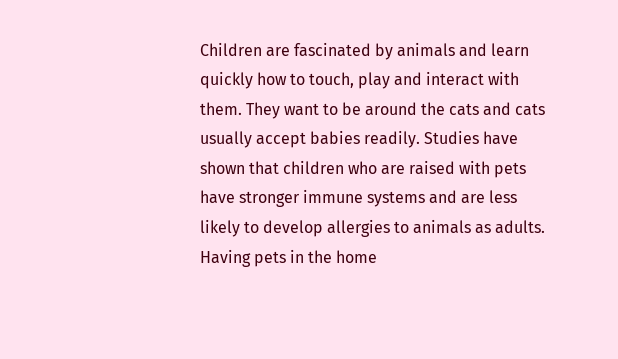Children are fascinated by animals and learn quickly how to touch, play and interact with them. They want to be around the cats and cats usually accept babies readily. Studies have shown that children who are raised with pets have stronger immune systems and are less likely to develop allergies to animals as adults. Having pets in the home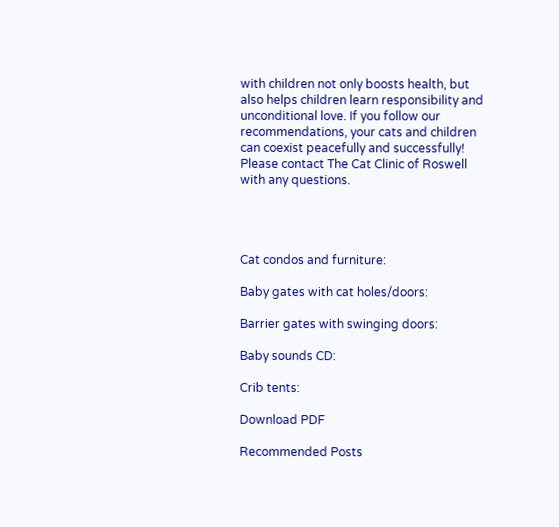with children not only boosts health, but also helps children learn responsibility and unconditional love. If you follow our recommendations, your cats and children can coexist peacefully and successfully!  Please contact The Cat Clinic of Roswell with any questions.




Cat condos and furniture:

Baby gates with cat holes/doors:

Barrier gates with swinging doors:

Baby sounds CD:

Crib tents:

Download PDF

Recommended Posts